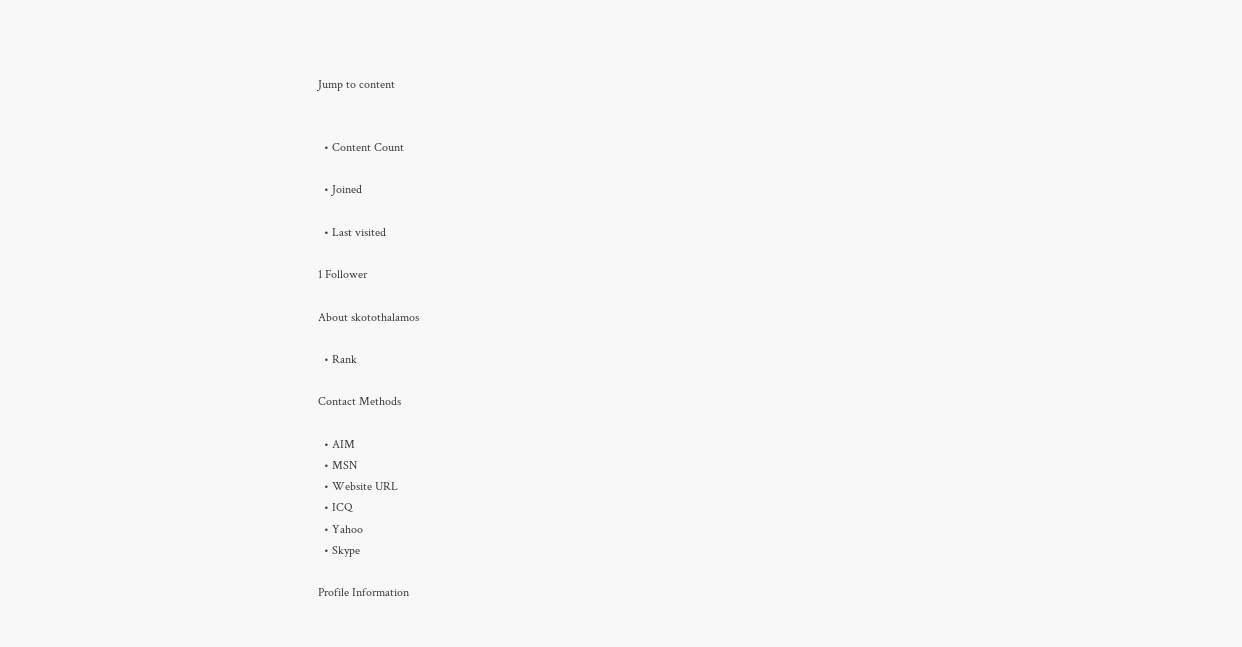Jump to content


  • Content Count

  • Joined

  • Last visited

1 Follower

About skotothalamos

  • Rank

Contact Methods

  • AIM
  • MSN
  • Website URL
  • ICQ
  • Yahoo
  • Skype

Profile Information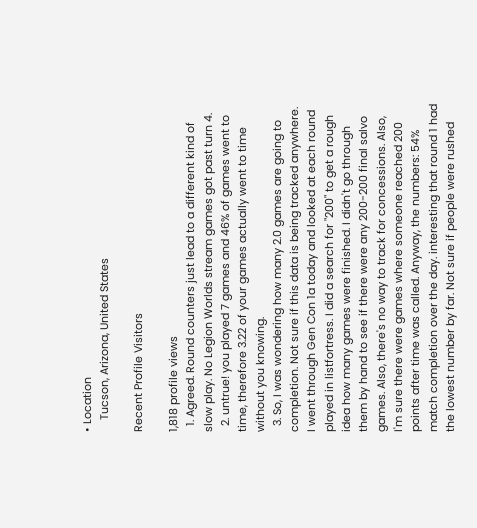• Location
    Tucson, Arizona, United States

Recent Profile Visitors

1,818 profile views
  1. Agreed. Round counters just lead to a different kind of slow play. No Legion Worlds stream games got past turn 4.
  2. untrue! you played 7 games and 46% of games went to time, therefore 3.22 of your games actually went to time without you knowing.
  3. So, I was wondering how many 2.0 games are going to completion. Not sure if this data is being tracked anywhere. I went through Gen Con 1a today and looked at each round played in listfortress. I did a search for "200" to get a rough idea how many games were finished. I didn't go through them by hand to see if there were any 200-200 final salvo games. Also, there's no way to track for concessions. Also, I'm sure there were games where someone reached 200 points after time was called. Anyway, the numbers: 54% match completion over the day. interesting that round 1 had the lowest number by far. Not sure if people were rushed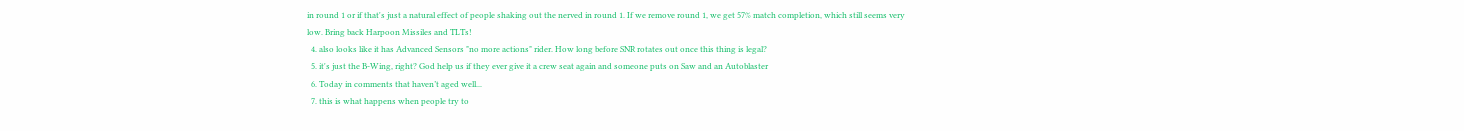in round 1 or if that's just a natural effect of people shaking out the nerved in round 1. If we remove round 1, we get 57% match completion, which still seems very low. Bring back Harpoon Missiles and TLTs!
  4. also looks like it has Advanced Sensors "no more actions" rider. How long before SNR rotates out once this thing is legal?
  5. it's just the B-Wing, right? God help us if they ever give it a crew seat again and someone puts on Saw and an Autoblaster
  6. Today in comments that haven’t aged well...
  7. this is what happens when people try to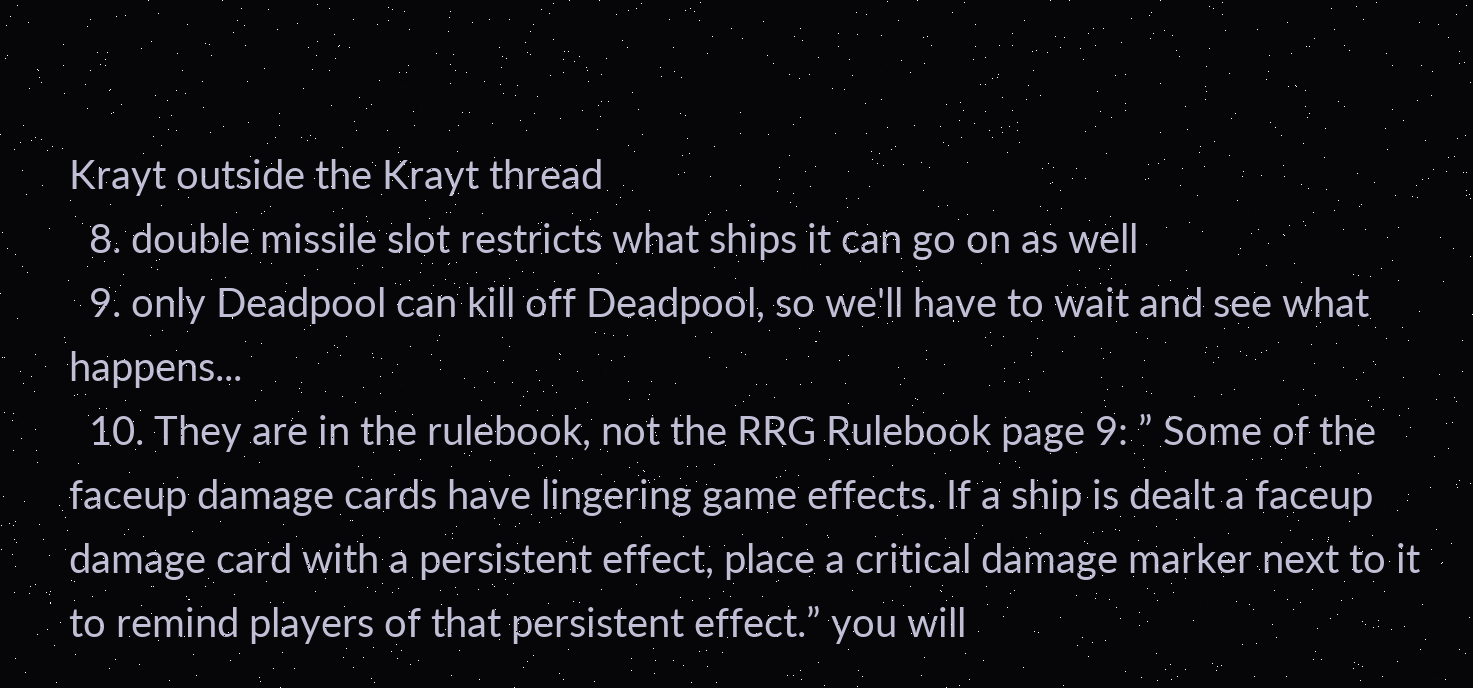Krayt outside the Krayt thread
  8. double missile slot restricts what ships it can go on as well
  9. only Deadpool can kill off Deadpool, so we'll have to wait and see what happens...
  10. They are in the rulebook, not the RRG Rulebook page 9: ” Some of the faceup damage cards have lingering game effects. If a ship is dealt a faceup damage card with a persistent effect, place a critical damage marker next to it to remind players of that persistent effect.” you will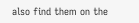also find them on the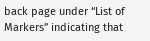back page under “List of Markers” indicating that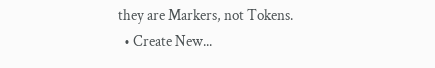they are Markers, not Tokens.
  • Create New...